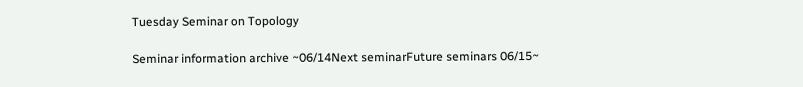Tuesday Seminar on Topology

Seminar information archive ~06/14Next seminarFuture seminars 06/15~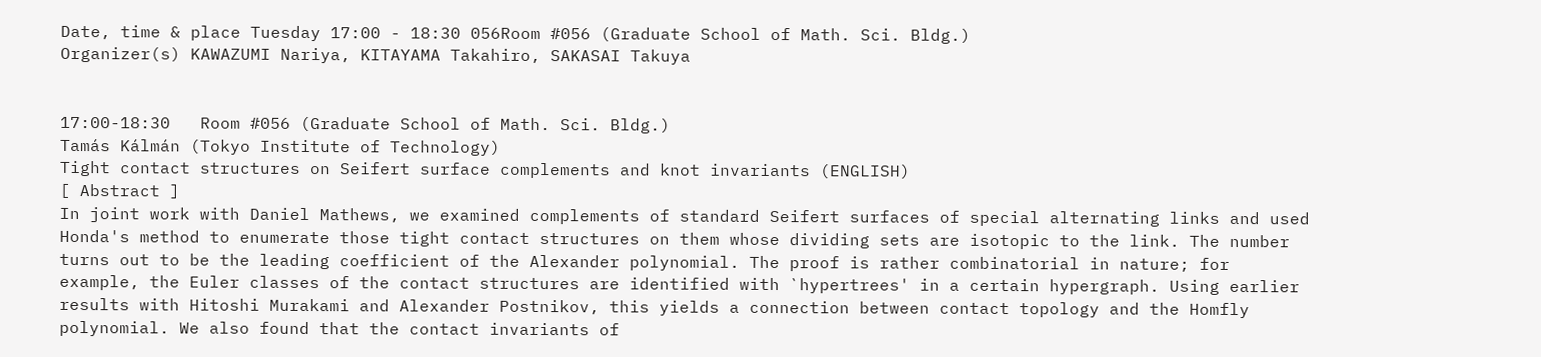Date, time & place Tuesday 17:00 - 18:30 056Room #056 (Graduate School of Math. Sci. Bldg.)
Organizer(s) KAWAZUMI Nariya, KITAYAMA Takahiro, SAKASAI Takuya


17:00-18:30   Room #056 (Graduate School of Math. Sci. Bldg.)
Tamás Kálmán (Tokyo Institute of Technology)
Tight contact structures on Seifert surface complements and knot invariants (ENGLISH)
[ Abstract ]
In joint work with Daniel Mathews, we examined complements of standard Seifert surfaces of special alternating links and used Honda's method to enumerate those tight contact structures on them whose dividing sets are isotopic to the link. The number turns out to be the leading coefficient of the Alexander polynomial. The proof is rather combinatorial in nature; for example, the Euler classes of the contact structures are identified with `hypertrees' in a certain hypergraph. Using earlier results with Hitoshi Murakami and Alexander Postnikov, this yields a connection between contact topology and the Homfly polynomial. We also found that the contact invariants of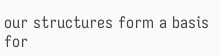our structures form a basis for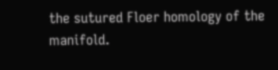the sutured Floer homology of the manifold.